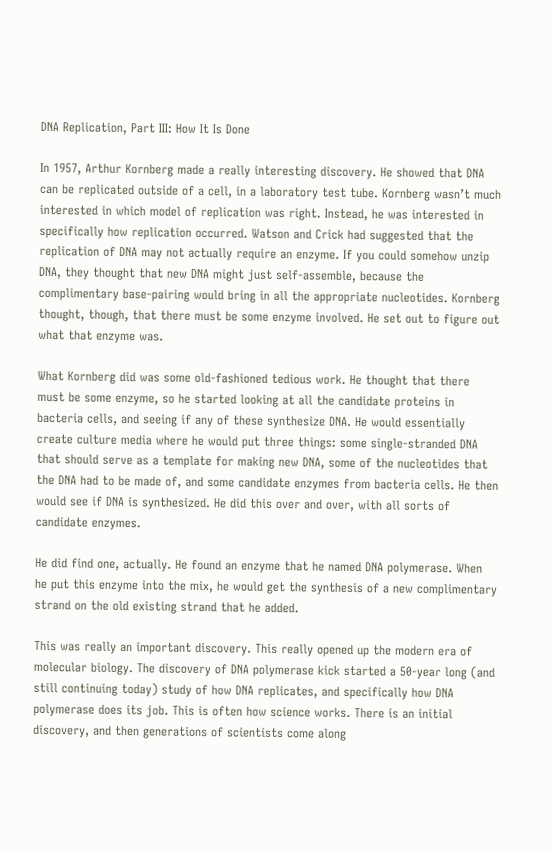DNA Replication, Part III: How It Is Done

In 1957, Arthur Kornberg made a really interesting discovery. He showed that DNA can be replicated outside of a cell, in a laboratory test tube. Kornberg wasn’t much interested in which model of replication was right. Instead, he was interested in specifically how replication occurred. Watson and Crick had suggested that the replication of DNA may not actually require an enzyme. If you could somehow unzip DNA, they thought that new DNA might just self-assemble, because the complimentary base-pairing would bring in all the appropriate nucleotides. Kornberg thought, though, that there must be some enzyme involved. He set out to figure out what that enzyme was.

What Kornberg did was some old-fashioned tedious work. He thought that there must be some enzyme, so he started looking at all the candidate proteins in bacteria cells, and seeing if any of these synthesize DNA. He would essentially create culture media where he would put three things: some single-stranded DNA that should serve as a template for making new DNA, some of the nucleotides that the DNA had to be made of, and some candidate enzymes from bacteria cells. He then would see if DNA is synthesized. He did this over and over, with all sorts of candidate enzymes.

He did find one, actually. He found an enzyme that he named DNA polymerase. When he put this enzyme into the mix, he would get the synthesis of a new complimentary strand on the old existing strand that he added.

This was really an important discovery. This really opened up the modern era of molecular biology. The discovery of DNA polymerase kick started a 50-year long (and still continuing today) study of how DNA replicates, and specifically how DNA polymerase does its job. This is often how science works. There is an initial discovery, and then generations of scientists come along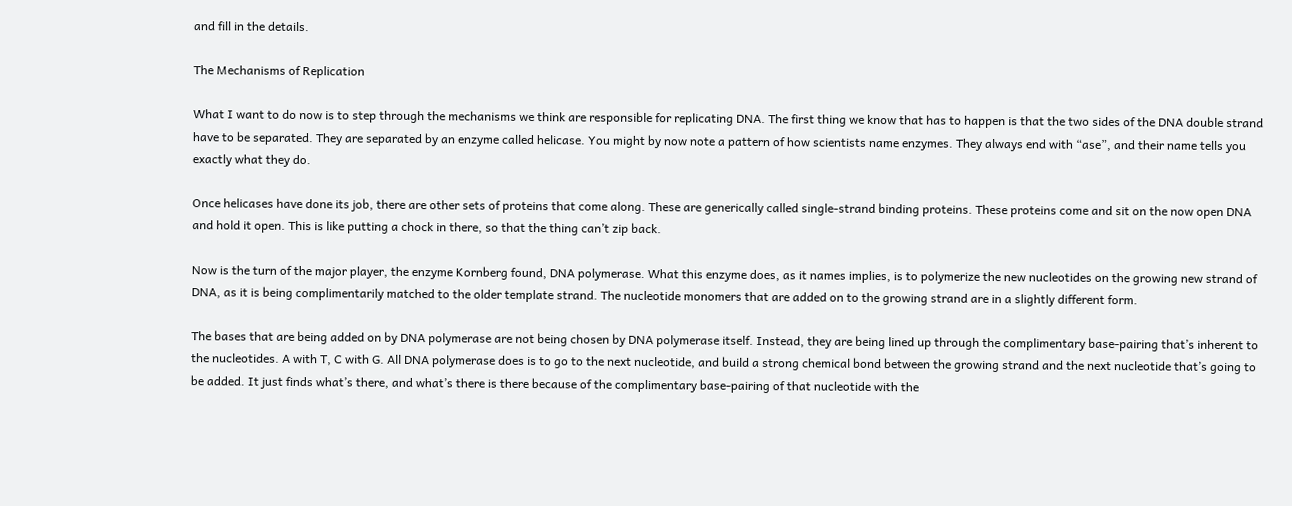and fill in the details.

The Mechanisms of Replication

What I want to do now is to step through the mechanisms we think are responsible for replicating DNA. The first thing we know that has to happen is that the two sides of the DNA double strand have to be separated. They are separated by an enzyme called helicase. You might by now note a pattern of how scientists name enzymes. They always end with “ase”, and their name tells you exactly what they do.

Once helicases have done its job, there are other sets of proteins that come along. These are generically called single-strand binding proteins. These proteins come and sit on the now open DNA and hold it open. This is like putting a chock in there, so that the thing can’t zip back.

Now is the turn of the major player, the enzyme Kornberg found, DNA polymerase. What this enzyme does, as it names implies, is to polymerize the new nucleotides on the growing new strand of DNA, as it is being complimentarily matched to the older template strand. The nucleotide monomers that are added on to the growing strand are in a slightly different form.

The bases that are being added on by DNA polymerase are not being chosen by DNA polymerase itself. Instead, they are being lined up through the complimentary base-pairing that’s inherent to the nucleotides. A with T, C with G. All DNA polymerase does is to go to the next nucleotide, and build a strong chemical bond between the growing strand and the next nucleotide that’s going to be added. It just finds what’s there, and what’s there is there because of the complimentary base-pairing of that nucleotide with the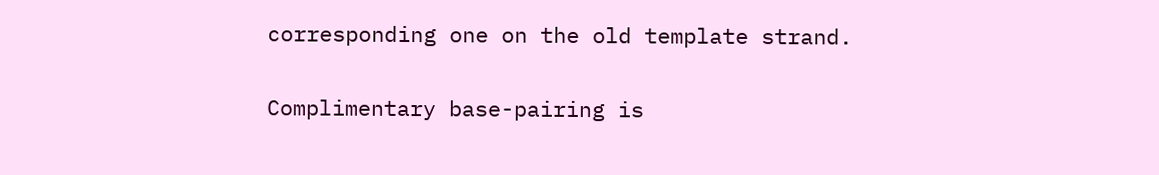corresponding one on the old template strand.

Complimentary base-pairing is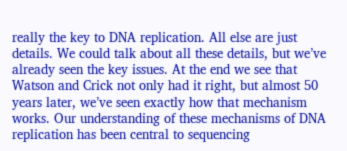really the key to DNA replication. All else are just details. We could talk about all these details, but we’ve already seen the key issues. At the end we see that Watson and Crick not only had it right, but almost 50 years later, we’ve seen exactly how that mechanism works. Our understanding of these mechanisms of DNA replication has been central to sequencing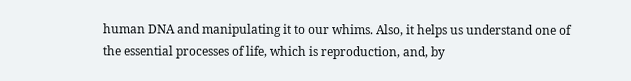human DNA and manipulating it to our whims. Also, it helps us understand one of the essential processes of life, which is reproduction, and, by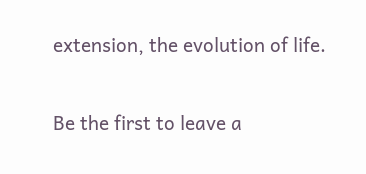extension, the evolution of life.

Be the first to leave a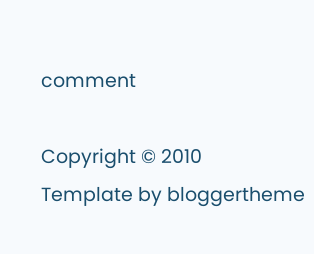comment

Copyright © 2010
Template by bloggertheme